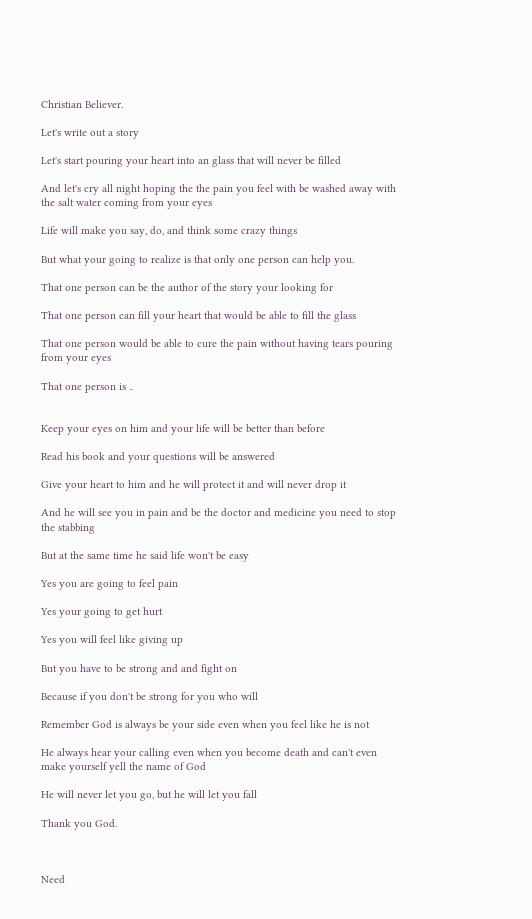Christian Believer.

Let's write out a story

Let's start pouring your heart into an glass that will never be filled

And let's cry all night hoping the the pain you feel with be washed away with the salt water coming from your eyes

Life will make you say, do, and think some crazy things

But what your going to realize is that only one person can help you.

That one person can be the author of the story your looking for

That one person can fill your heart that would be able to fill the glass

That one person would be able to cure the pain without having tears pouring from your eyes

That one person is ..


Keep your eyes on him and your life will be better than before

Read his book and your questions will be answered

Give your heart to him and he will protect it and will never drop it

And he will see you in pain and be the doctor and medicine you need to stop the stabbing

But at the same time he said life won't be easy

Yes you are going to feel pain

Yes your going to get hurt

Yes you will feel like giving up

But you have to be strong and and fight on

Because if you don't be strong for you who will

Remember God is always be your side even when you feel like he is not

He always hear your calling even when you become death and can't even make yourself yell the name of God

He will never let you go, but he will let you fall

Thank you God.



Need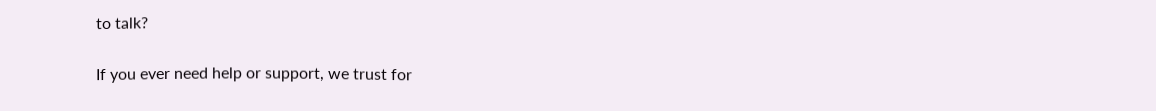to talk?

If you ever need help or support, we trust for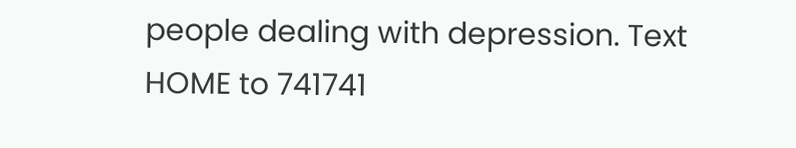people dealing with depression. Text HOME to 741741